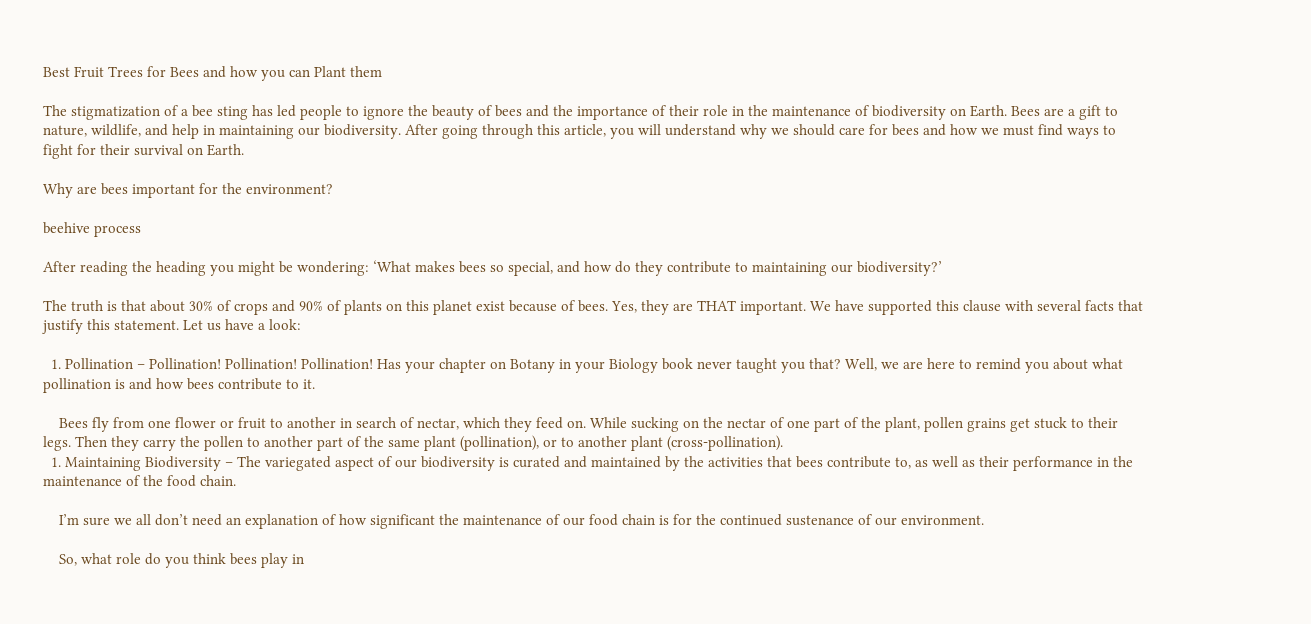Best Fruit Trees for Bees and how you can Plant them

The stigmatization of a bee sting has led people to ignore the beauty of bees and the importance of their role in the maintenance of biodiversity on Earth. Bees are a gift to nature, wildlife, and help in maintaining our biodiversity. After going through this article, you will understand why we should care for bees and how we must find ways to fight for their survival on Earth.

Why are bees important for the environment?

beehive process

After reading the heading you might be wondering: ‘What makes bees so special, and how do they contribute to maintaining our biodiversity?’

The truth is that about 30% of crops and 90% of plants on this planet exist because of bees. Yes, they are THAT important. We have supported this clause with several facts that justify this statement. Let us have a look:

  1. Pollination – Pollination! Pollination! Pollination! Has your chapter on Botany in your Biology book never taught you that? Well, we are here to remind you about what pollination is and how bees contribute to it.

    Bees fly from one flower or fruit to another in search of nectar, which they feed on. While sucking on the nectar of one part of the plant, pollen grains get stuck to their legs. Then they carry the pollen to another part of the same plant (pollination), or to another plant (cross-pollination).
  1. Maintaining Biodiversity – The variegated aspect of our biodiversity is curated and maintained by the activities that bees contribute to, as well as their performance in the maintenance of the food chain.

    I’m sure we all don’t need an explanation of how significant the maintenance of our food chain is for the continued sustenance of our environment.

    So, what role do you think bees play in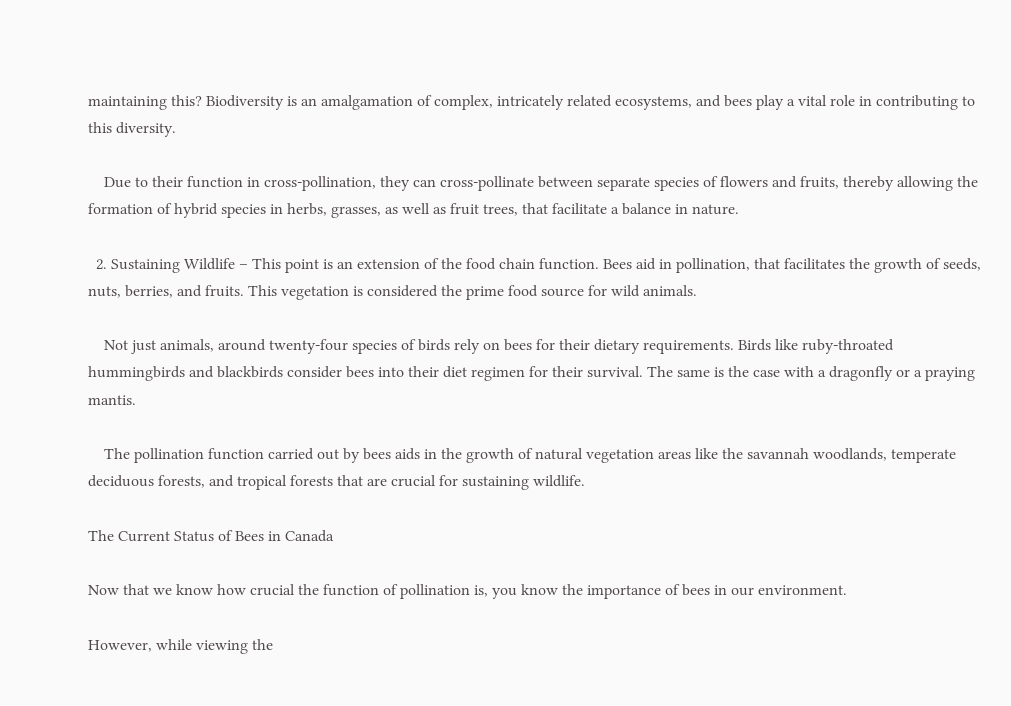maintaining this? Biodiversity is an amalgamation of complex, intricately related ecosystems, and bees play a vital role in contributing to this diversity.

    Due to their function in cross-pollination, they can cross-pollinate between separate species of flowers and fruits, thereby allowing the formation of hybrid species in herbs, grasses, as well as fruit trees, that facilitate a balance in nature.

  2. Sustaining Wildlife – This point is an extension of the food chain function. Bees aid in pollination, that facilitates the growth of seeds, nuts, berries, and fruits. This vegetation is considered the prime food source for wild animals.

    Not just animals, around twenty-four species of birds rely on bees for their dietary requirements. Birds like ruby-throated hummingbirds and blackbirds consider bees into their diet regimen for their survival. The same is the case with a dragonfly or a praying mantis.

    The pollination function carried out by bees aids in the growth of natural vegetation areas like the savannah woodlands, temperate deciduous forests, and tropical forests that are crucial for sustaining wildlife.

The Current Status of Bees in Canada

Now that we know how crucial the function of pollination is, you know the importance of bees in our environment.

However, while viewing the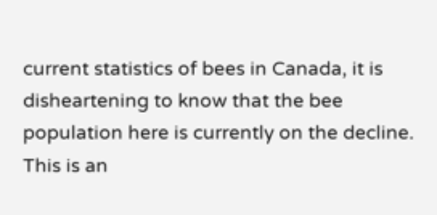current statistics of bees in Canada, it is disheartening to know that the bee population here is currently on the decline. This is an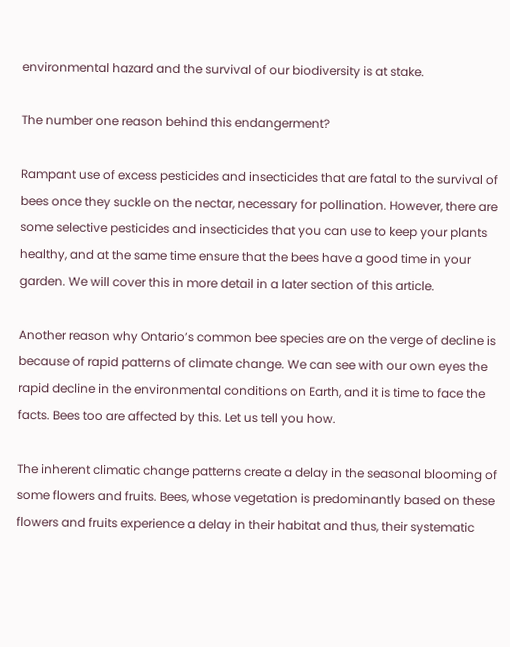environmental hazard and the survival of our biodiversity is at stake.

The number one reason behind this endangerment?

Rampant use of excess pesticides and insecticides that are fatal to the survival of bees once they suckle on the nectar, necessary for pollination. However, there are some selective pesticides and insecticides that you can use to keep your plants healthy, and at the same time ensure that the bees have a good time in your garden. We will cover this in more detail in a later section of this article.

Another reason why Ontario’s common bee species are on the verge of decline is because of rapid patterns of climate change. We can see with our own eyes the rapid decline in the environmental conditions on Earth, and it is time to face the facts. Bees too are affected by this. Let us tell you how.

The inherent climatic change patterns create a delay in the seasonal blooming of some flowers and fruits. Bees, whose vegetation is predominantly based on these flowers and fruits experience a delay in their habitat and thus, their systematic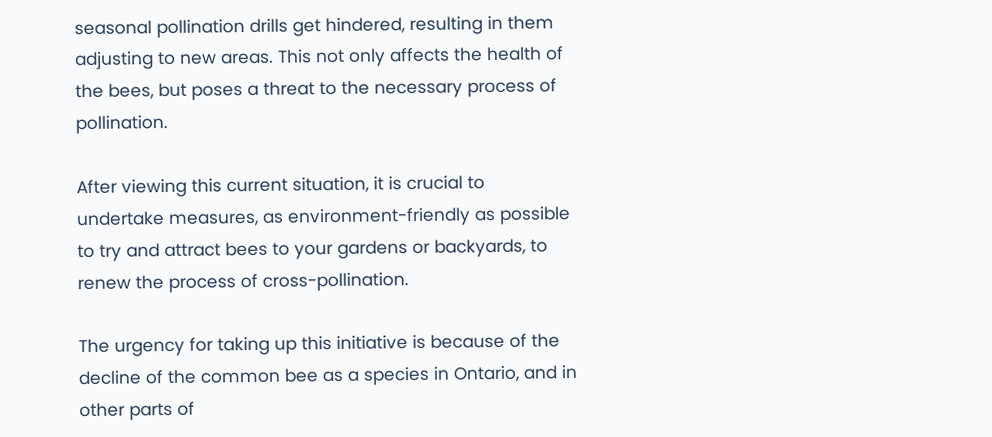seasonal pollination drills get hindered, resulting in them adjusting to new areas. This not only affects the health of the bees, but poses a threat to the necessary process of pollination.

After viewing this current situation, it is crucial to undertake measures, as environment-friendly as possible to try and attract bees to your gardens or backyards, to renew the process of cross-pollination.

The urgency for taking up this initiative is because of the decline of the common bee as a species in Ontario, and in other parts of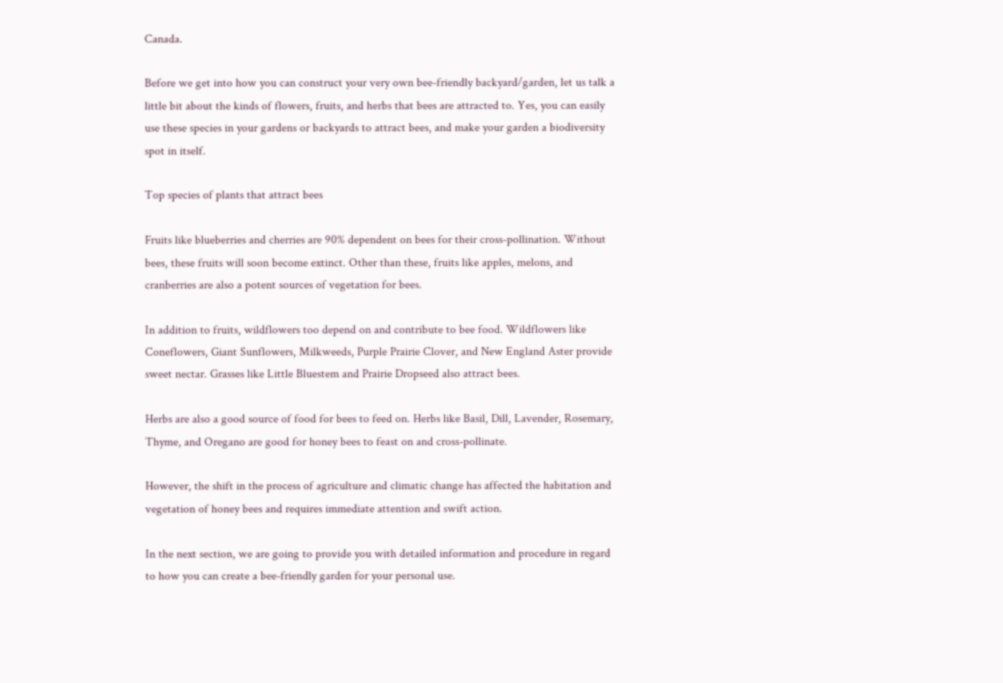Canada.

Before we get into how you can construct your very own bee-friendly backyard/garden, let us talk a little bit about the kinds of flowers, fruits, and herbs that bees are attracted to. Yes, you can easily use these species in your gardens or backyards to attract bees, and make your garden a biodiversity spot in itself.

Top species of plants that attract bees

Fruits like blueberries and cherries are 90% dependent on bees for their cross-pollination. Without bees, these fruits will soon become extinct. Other than these, fruits like apples, melons, and cranberries are also a potent sources of vegetation for bees.

In addition to fruits, wildflowers too depend on and contribute to bee food. Wildflowers like Coneflowers, Giant Sunflowers, Milkweeds, Purple Prairie Clover, and New England Aster provide sweet nectar. Grasses like Little Bluestem and Prairie Dropseed also attract bees.

Herbs are also a good source of food for bees to feed on. Herbs like Basil, Dill, Lavender, Rosemary, Thyme, and Oregano are good for honey bees to feast on and cross-pollinate.

However, the shift in the process of agriculture and climatic change has affected the habitation and vegetation of honey bees and requires immediate attention and swift action.

In the next section, we are going to provide you with detailed information and procedure in regard to how you can create a bee-friendly garden for your personal use.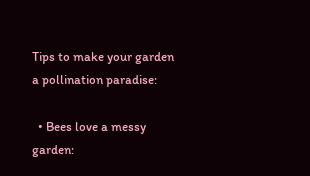Tips to make your garden a pollination paradise:

  • Bees love a messy garden: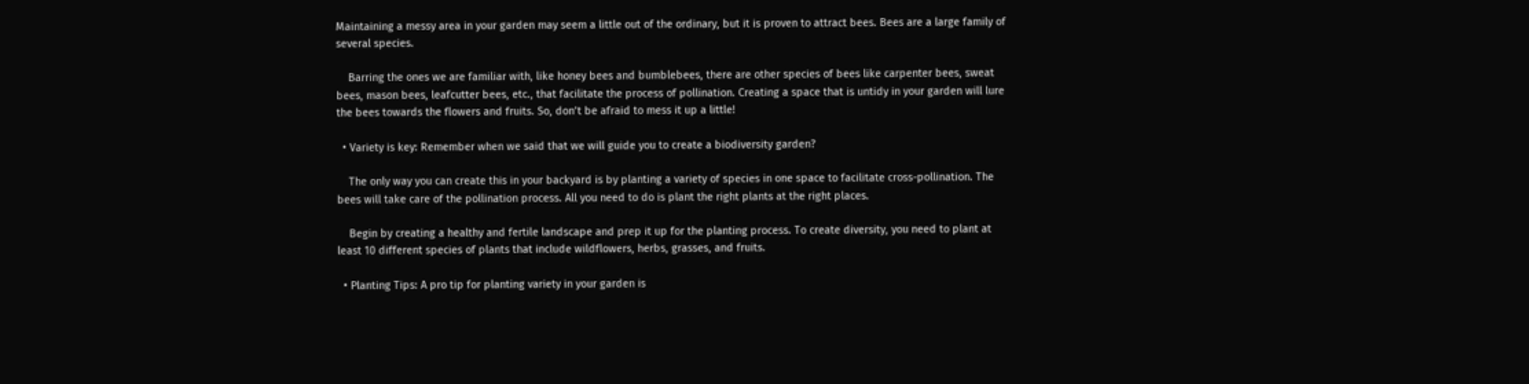Maintaining a messy area in your garden may seem a little out of the ordinary, but it is proven to attract bees. Bees are a large family of several species.

    Barring the ones we are familiar with, like honey bees and bumblebees, there are other species of bees like carpenter bees, sweat bees, mason bees, leafcutter bees, etc., that facilitate the process of pollination. Creating a space that is untidy in your garden will lure the bees towards the flowers and fruits. So, don’t be afraid to mess it up a little!

  • Variety is key: Remember when we said that we will guide you to create a biodiversity garden?

    The only way you can create this in your backyard is by planting a variety of species in one space to facilitate cross-pollination. The bees will take care of the pollination process. All you need to do is plant the right plants at the right places.

    Begin by creating a healthy and fertile landscape and prep it up for the planting process. To create diversity, you need to plant at least 10 different species of plants that include wildflowers, herbs, grasses, and fruits.

  • Planting Tips: A pro tip for planting variety in your garden is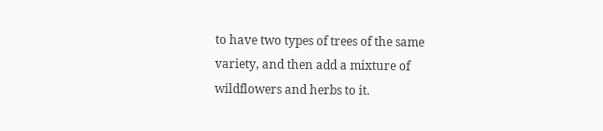to have two types of trees of the same variety, and then add a mixture of wildflowers and herbs to it.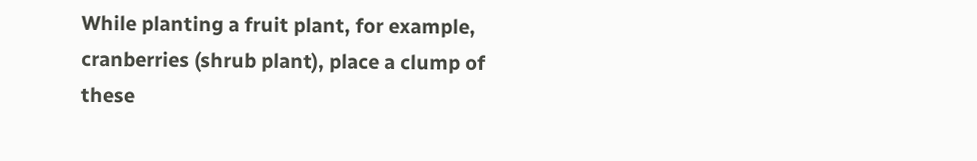While planting a fruit plant, for example, cranberries (shrub plant), place a clump of these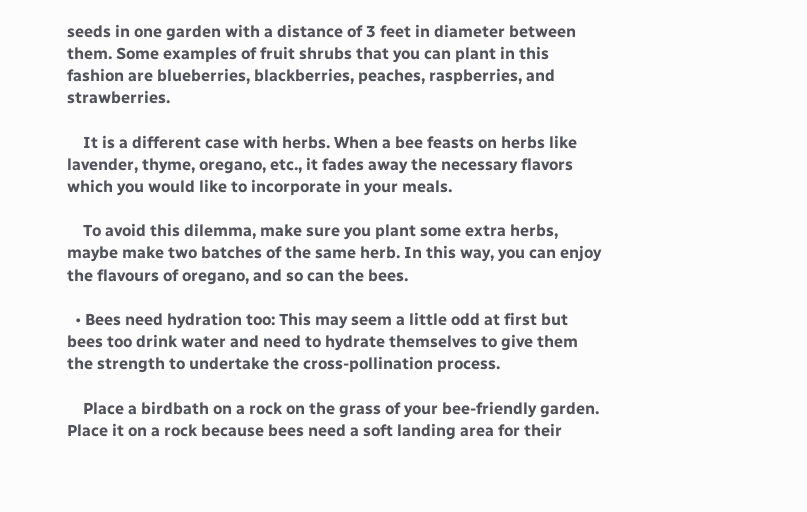seeds in one garden with a distance of 3 feet in diameter between them. Some examples of fruit shrubs that you can plant in this fashion are blueberries, blackberries, peaches, raspberries, and strawberries.

    It is a different case with herbs. When a bee feasts on herbs like lavender, thyme, oregano, etc., it fades away the necessary flavors which you would like to incorporate in your meals.

    To avoid this dilemma, make sure you plant some extra herbs, maybe make two batches of the same herb. In this way, you can enjoy the flavours of oregano, and so can the bees.

  • Bees need hydration too: This may seem a little odd at first but bees too drink water and need to hydrate themselves to give them the strength to undertake the cross-pollination process.

    Place a birdbath on a rock on the grass of your bee-friendly garden. Place it on a rock because bees need a soft landing area for their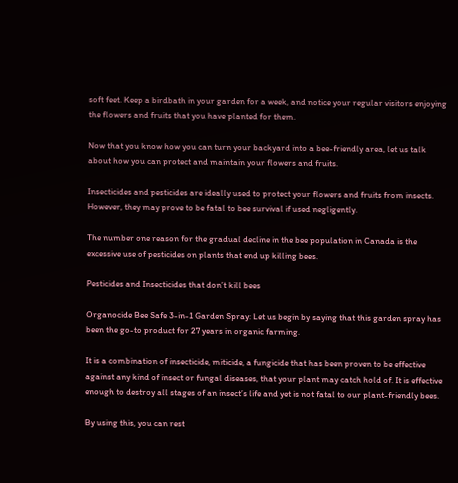soft feet. Keep a birdbath in your garden for a week, and notice your regular visitors enjoying the flowers and fruits that you have planted for them.

Now that you know how you can turn your backyard into a bee-friendly area, let us talk about how you can protect and maintain your flowers and fruits.

Insecticides and pesticides are ideally used to protect your flowers and fruits from insects. However, they may prove to be fatal to bee survival if used negligently.

The number one reason for the gradual decline in the bee population in Canada is the excessive use of pesticides on plants that end up killing bees.

Pesticides and Insecticides that don’t kill bees

Organocide Bee Safe 3-in-1 Garden Spray: Let us begin by saying that this garden spray has been the go-to product for 27 years in organic farming.

It is a combination of insecticide, miticide, a fungicide that has been proven to be effective against any kind of insect or fungal diseases, that your plant may catch hold of. It is effective enough to destroy all stages of an insect’s life and yet is not fatal to our plant-friendly bees.

By using this, you can rest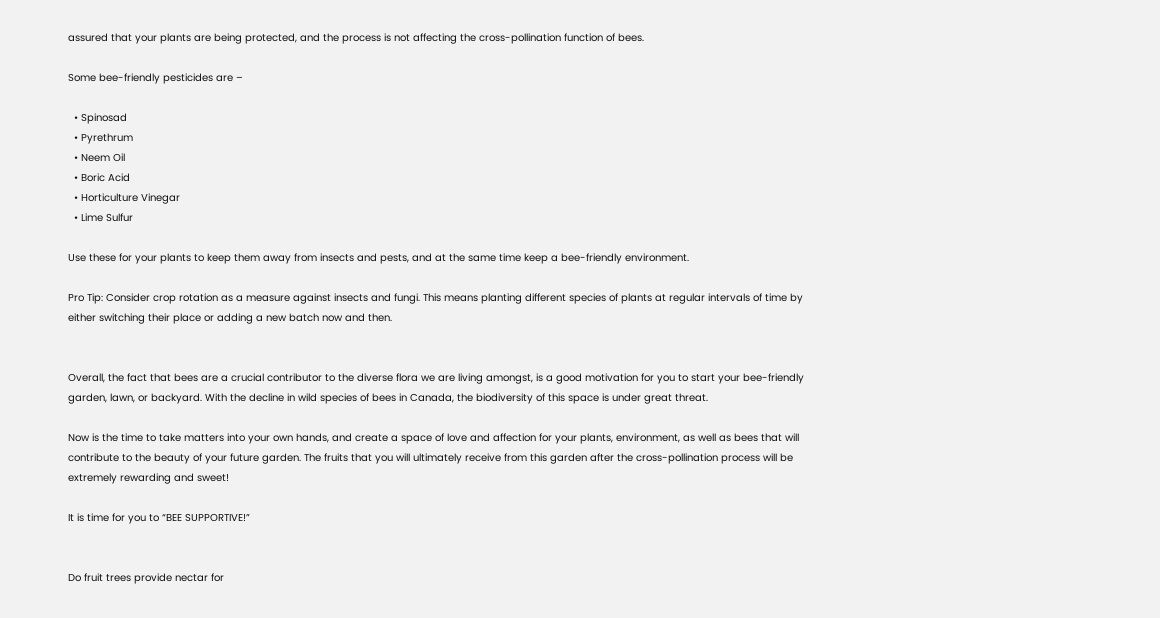assured that your plants are being protected, and the process is not affecting the cross-pollination function of bees.

Some bee-friendly pesticides are –

  • Spinosad
  • Pyrethrum
  • Neem Oil
  • Boric Acid
  • Horticulture Vinegar
  • Lime Sulfur

Use these for your plants to keep them away from insects and pests, and at the same time keep a bee-friendly environment.

Pro Tip: Consider crop rotation as a measure against insects and fungi. This means planting different species of plants at regular intervals of time by either switching their place or adding a new batch now and then.


Overall, the fact that bees are a crucial contributor to the diverse flora we are living amongst, is a good motivation for you to start your bee-friendly garden, lawn, or backyard. With the decline in wild species of bees in Canada, the biodiversity of this space is under great threat.

Now is the time to take matters into your own hands, and create a space of love and affection for your plants, environment, as well as bees that will contribute to the beauty of your future garden. The fruits that you will ultimately receive from this garden after the cross-pollination process will be extremely rewarding and sweet!

It is time for you to “BEE SUPPORTIVE!”


Do fruit trees provide nectar for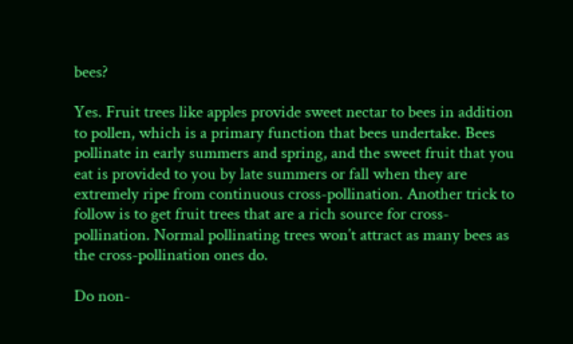bees?

Yes. Fruit trees like apples provide sweet nectar to bees in addition to pollen, which is a primary function that bees undertake. Bees pollinate in early summers and spring, and the sweet fruit that you eat is provided to you by late summers or fall when they are extremely ripe from continuous cross-pollination. Another trick to follow is to get fruit trees that are a rich source for cross-pollination. Normal pollinating trees won’t attract as many bees as the cross-pollination ones do.

Do non-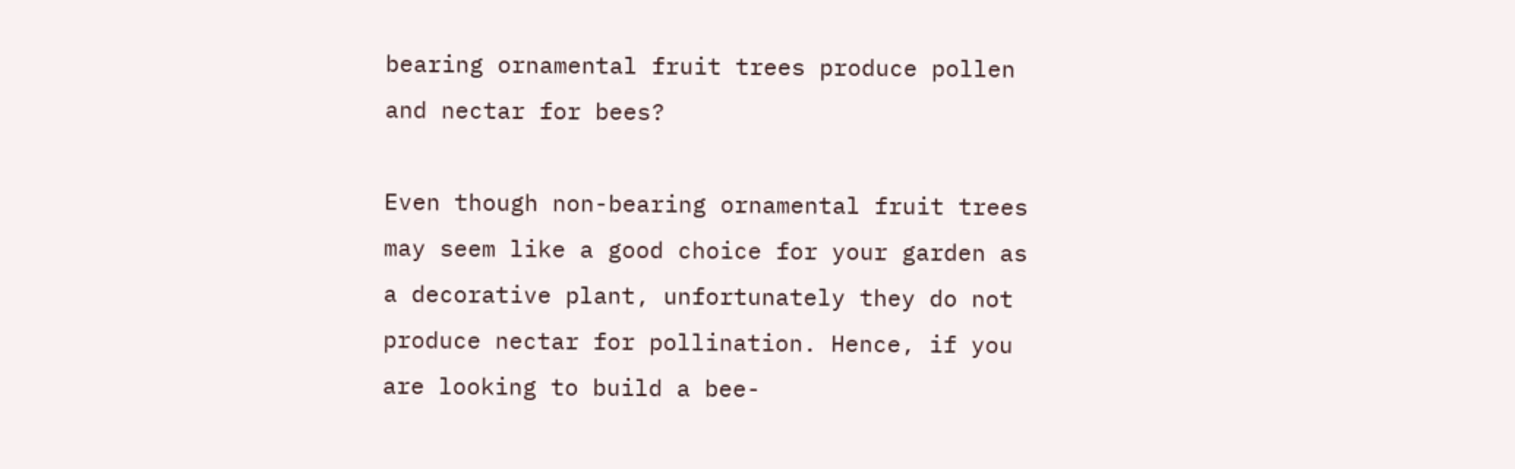bearing ornamental fruit trees produce pollen and nectar for bees?

Even though non-bearing ornamental fruit trees may seem like a good choice for your garden as a decorative plant, unfortunately they do not produce nectar for pollination. Hence, if you are looking to build a bee-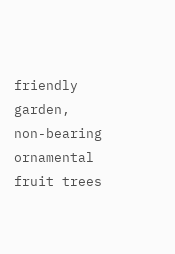friendly garden, non-bearing ornamental fruit trees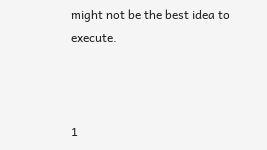might not be the best idea to execute.



1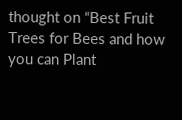thought on “Best Fruit Trees for Bees and how you can Plant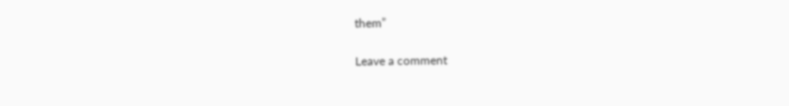them”

Leave a comment